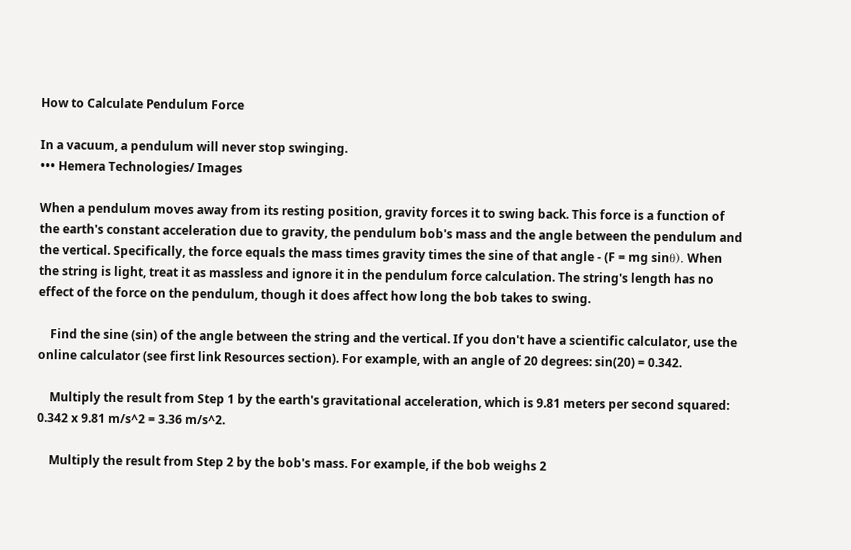How to Calculate Pendulum Force

In a vacuum, a pendulum will never stop swinging.
••• Hemera Technologies/ Images

When a pendulum moves away from its resting position, gravity forces it to swing back. This force is a function of the earth's constant acceleration due to gravity, the pendulum bob's mass and the angle between the pendulum and the vertical. Specifically, the force equals the mass times gravity times the sine of that angle - (F = mg sinθ). When the string is light, treat it as massless and ignore it in the pendulum force calculation. The string's length has no effect of the force on the pendulum, though it does affect how long the bob takes to swing.

    Find the sine (sin) of the angle between the string and the vertical. If you don't have a scientific calculator, use the online calculator (see first link Resources section). For example, with an angle of 20 degrees: sin(20) = 0.342.

    Multiply the result from Step 1 by the earth's gravitational acceleration, which is 9.81 meters per second squared: 0.342 x 9.81 m/s^2 = 3.36 m/s^2.

    Multiply the result from Step 2 by the bob's mass. For example, if the bob weighs 2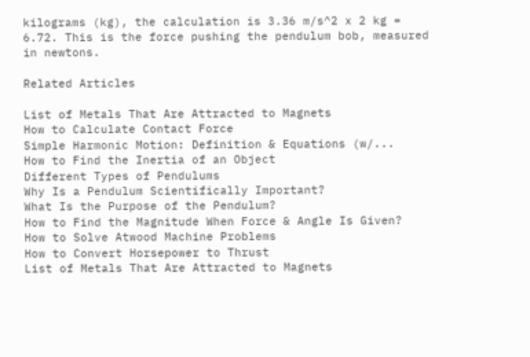kilograms (kg), the calculation is 3.36 m/s^2 x 2 kg = 6.72. This is the force pushing the pendulum bob, measured in newtons.

Related Articles

List of Metals That Are Attracted to Magnets
How to Calculate Contact Force
Simple Harmonic Motion: Definition & Equations (w/...
How to Find the Inertia of an Object
Different Types of Pendulums
Why Is a Pendulum Scientifically Important?
What Is the Purpose of the Pendulum?
How to Find the Magnitude When Force & Angle Is Given?
How to Solve Atwood Machine Problems
How to Convert Horsepower to Thrust
List of Metals That Are Attracted to Magnets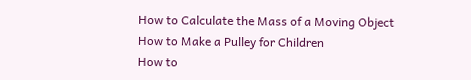How to Calculate the Mass of a Moving Object
How to Make a Pulley for Children
How to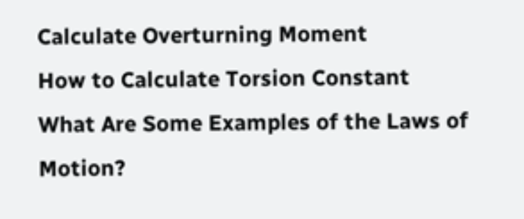Calculate Overturning Moment
How to Calculate Torsion Constant
What Are Some Examples of the Laws of Motion?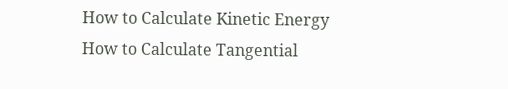How to Calculate Kinetic Energy
How to Calculate Tangential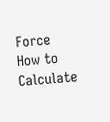Force
How to Calculate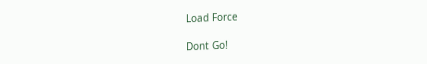Load Force

Dont Go!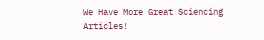We Have More Great Sciencing Articles!